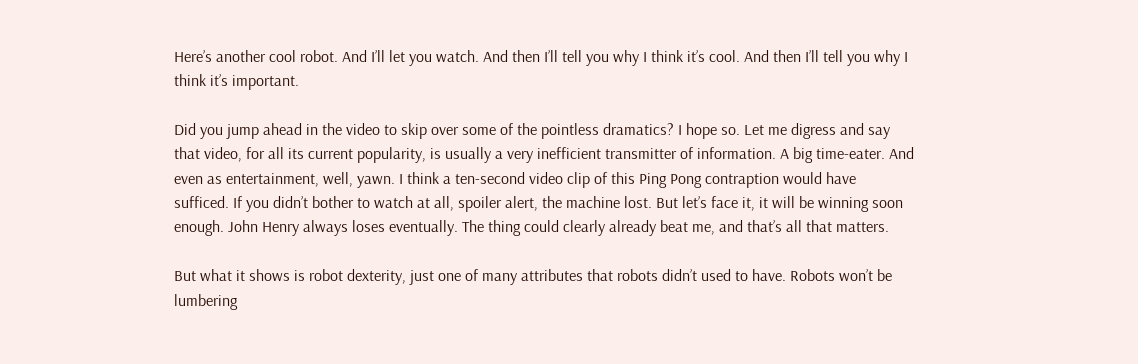Here’s another cool robot. And I’ll let you watch. And then I’ll tell you why I think it’s cool. And then I’ll tell you why I think it’s important.

Did you jump ahead in the video to skip over some of the pointless dramatics? I hope so. Let me digress and say that video, for all its current popularity, is usually a very inefficient transmitter of information. A big time-eater. And even as entertainment, well, yawn. I think a ten-second video clip of this Ping Pong contraption would have sufficed. If you didn’t bother to watch at all, spoiler alert, the machine lost. But let’s face it, it will be winning soon enough. John Henry always loses eventually. The thing could clearly already beat me, and that’s all that matters.

But what it shows is robot dexterity, just one of many attributes that robots didn’t used to have. Robots won’t be lumbering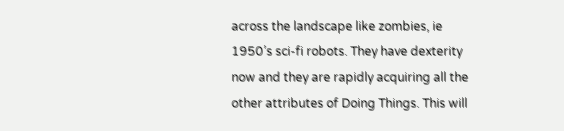across the landscape like zombies, ie 1950’s sci-fi robots. They have dexterity now and they are rapidly acquiring all the other attributes of Doing Things. This will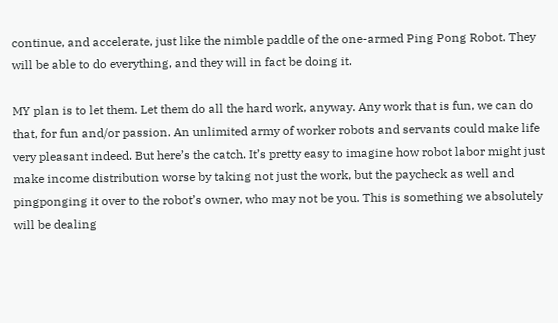continue, and accelerate, just like the nimble paddle of the one-armed Ping Pong Robot. They will be able to do everything, and they will in fact be doing it.

MY plan is to let them. Let them do all the hard work, anyway. Any work that is fun, we can do that, for fun and/or passion. An unlimited army of worker robots and servants could make life very pleasant indeed. But here’s the catch. It’s pretty easy to imagine how robot labor might just make income distribution worse by taking not just the work, but the paycheck as well and pingponging it over to the robot’s owner, who may not be you. This is something we absolutely will be dealing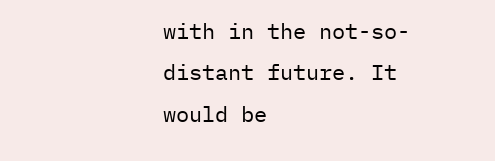with in the not-so-distant future. It would be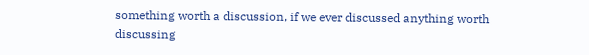something worth a discussion, if we ever discussed anything worth discussing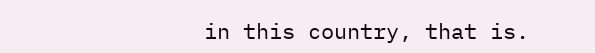in this country, that is.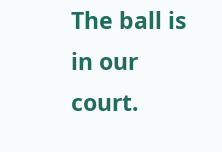The ball is in our court.